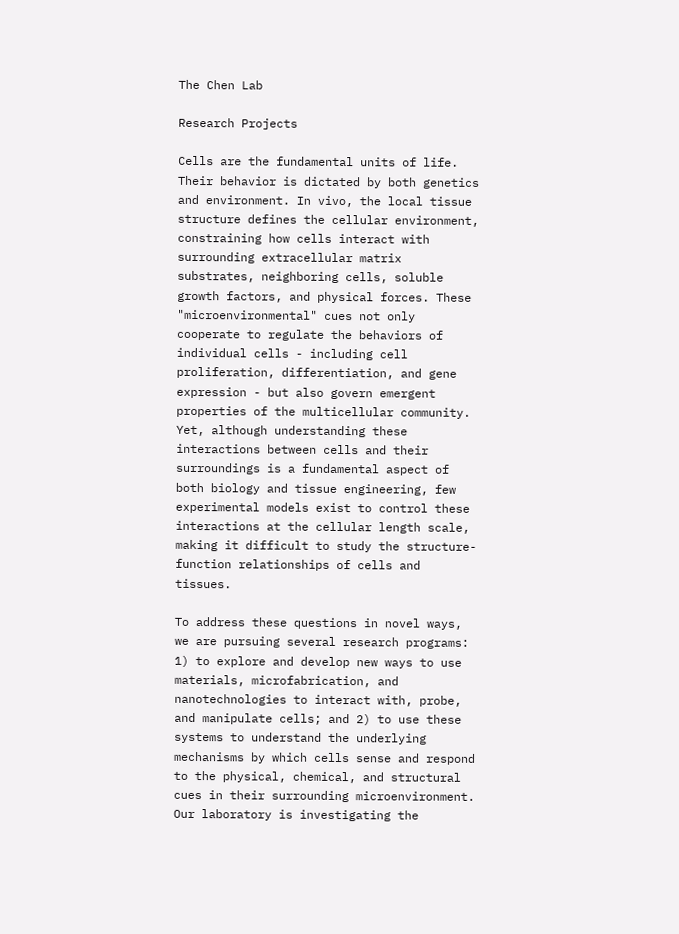The Chen Lab

Research Projects

Cells are the fundamental units of life. Their behavior is dictated by both genetics and environment. In vivo, the local tissue structure defines the cellular environment, constraining how cells interact with surrounding extracellular matrix substrates, neighboring cells, soluble growth factors, and physical forces. These "microenvironmental" cues not only cooperate to regulate the behaviors of individual cells - including cell proliferation, differentiation, and gene expression - but also govern emergent properties of the multicellular community. Yet, although understanding these interactions between cells and their surroundings is a fundamental aspect of both biology and tissue engineering, few experimental models exist to control these interactions at the cellular length scale, making it difficult to study the structure-function relationships of cells and tissues.

To address these questions in novel ways, we are pursuing several research programs: 1) to explore and develop new ways to use materials, microfabrication, and nanotechnologies to interact with, probe, and manipulate cells; and 2) to use these systems to understand the underlying mechanisms by which cells sense and respond to the physical, chemical, and structural cues in their surrounding microenvironment. Our laboratory is investigating the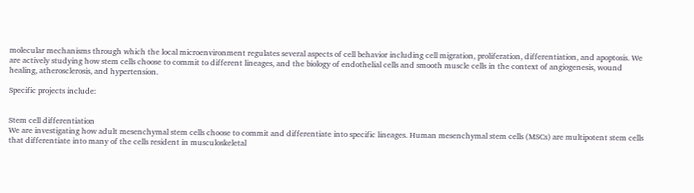molecular mechanisms through which the local microenvironment regulates several aspects of cell behavior including cell migration, proliferation, differentiation, and apoptosis. We are actively studying how stem cells choose to commit to different lineages, and the biology of endothelial cells and smooth muscle cells in the context of angiogenesis, wound healing, atherosclerosis, and hypertension.

Specific projects include:


Stem cell differentiation
We are investigating how adult mesenchymal stem cells choose to commit and differentiate into specific lineages. Human mesenchymal stem cells (MSCs) are multipotent stem cells that differentiate into many of the cells resident in musculoskeletal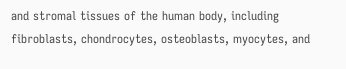and stromal tissues of the human body, including fibroblasts, chondrocytes, osteoblasts, myocytes, and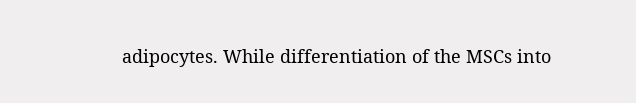adipocytes. While differentiation of the MSCs into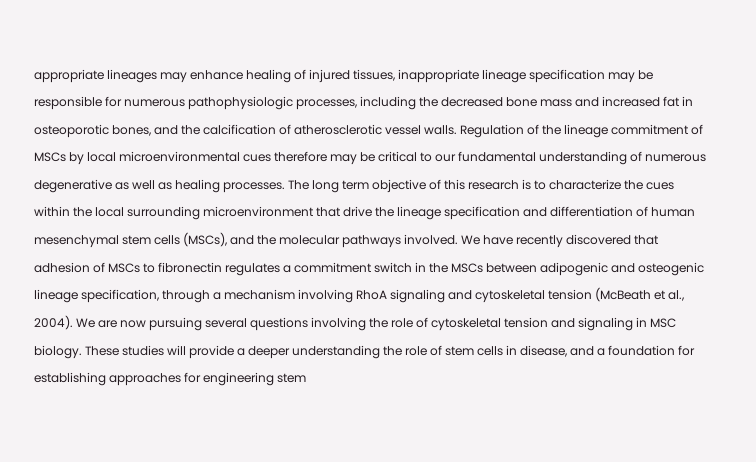appropriate lineages may enhance healing of injured tissues, inappropriate lineage specification may be responsible for numerous pathophysiologic processes, including the decreased bone mass and increased fat in osteoporotic bones, and the calcification of atherosclerotic vessel walls. Regulation of the lineage commitment of MSCs by local microenvironmental cues therefore may be critical to our fundamental understanding of numerous degenerative as well as healing processes. The long term objective of this research is to characterize the cues within the local surrounding microenvironment that drive the lineage specification and differentiation of human mesenchymal stem cells (MSCs), and the molecular pathways involved. We have recently discovered that adhesion of MSCs to fibronectin regulates a commitment switch in the MSCs between adipogenic and osteogenic lineage specification, through a mechanism involving RhoA signaling and cytoskeletal tension (McBeath et al., 2004). We are now pursuing several questions involving the role of cytoskeletal tension and signaling in MSC biology. These studies will provide a deeper understanding the role of stem cells in disease, and a foundation for establishing approaches for engineering stem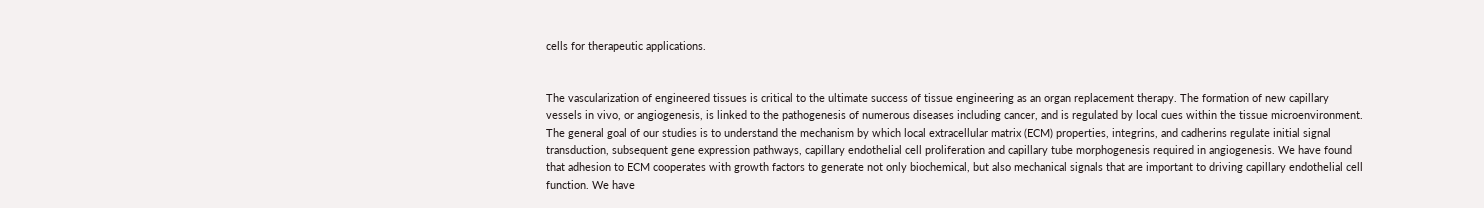cells for therapeutic applications.


The vascularization of engineered tissues is critical to the ultimate success of tissue engineering as an organ replacement therapy. The formation of new capillary vessels in vivo, or angiogenesis, is linked to the pathogenesis of numerous diseases including cancer, and is regulated by local cues within the tissue microenvironment. The general goal of our studies is to understand the mechanism by which local extracellular matrix (ECM) properties, integrins, and cadherins regulate initial signal transduction, subsequent gene expression pathways, capillary endothelial cell proliferation and capillary tube morphogenesis required in angiogenesis. We have found that adhesion to ECM cooperates with growth factors to generate not only biochemical, but also mechanical signals that are important to driving capillary endothelial cell function. We have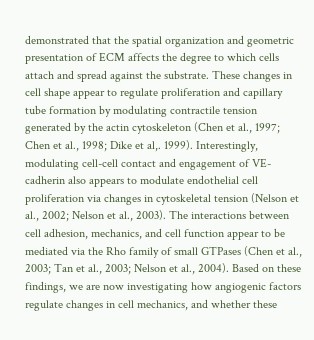demonstrated that the spatial organization and geometric presentation of ECM affects the degree to which cells attach and spread against the substrate. These changes in cell shape appear to regulate proliferation and capillary tube formation by modulating contractile tension generated by the actin cytoskeleton (Chen et al., 1997; Chen et al., 1998; Dike et al,. 1999). Interestingly, modulating cell-cell contact and engagement of VE-cadherin also appears to modulate endothelial cell proliferation via changes in cytoskeletal tension (Nelson et al., 2002; Nelson et al., 2003). The interactions between cell adhesion, mechanics, and cell function appear to be mediated via the Rho family of small GTPases (Chen et al., 2003; Tan et al., 2003; Nelson et al., 2004). Based on these findings, we are now investigating how angiogenic factors regulate changes in cell mechanics, and whether these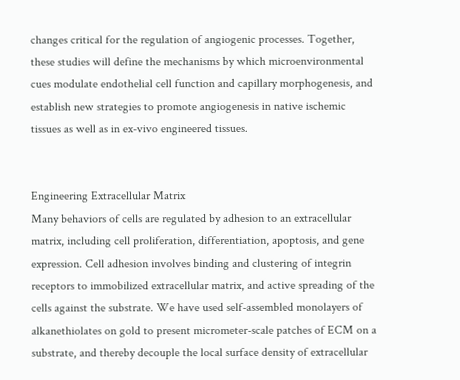changes critical for the regulation of angiogenic processes. Together, these studies will define the mechanisms by which microenvironmental cues modulate endothelial cell function and capillary morphogenesis, and establish new strategies to promote angiogenesis in native ischemic tissues as well as in ex-vivo engineered tissues.


Engineering Extracellular Matrix
Many behaviors of cells are regulated by adhesion to an extracellular matrix, including cell proliferation, differentiation, apoptosis, and gene expression. Cell adhesion involves binding and clustering of integrin receptors to immobilized extracellular matrix, and active spreading of the cells against the substrate. We have used self-assembled monolayers of alkanethiolates on gold to present micrometer-scale patches of ECM on a substrate, and thereby decouple the local surface density of extracellular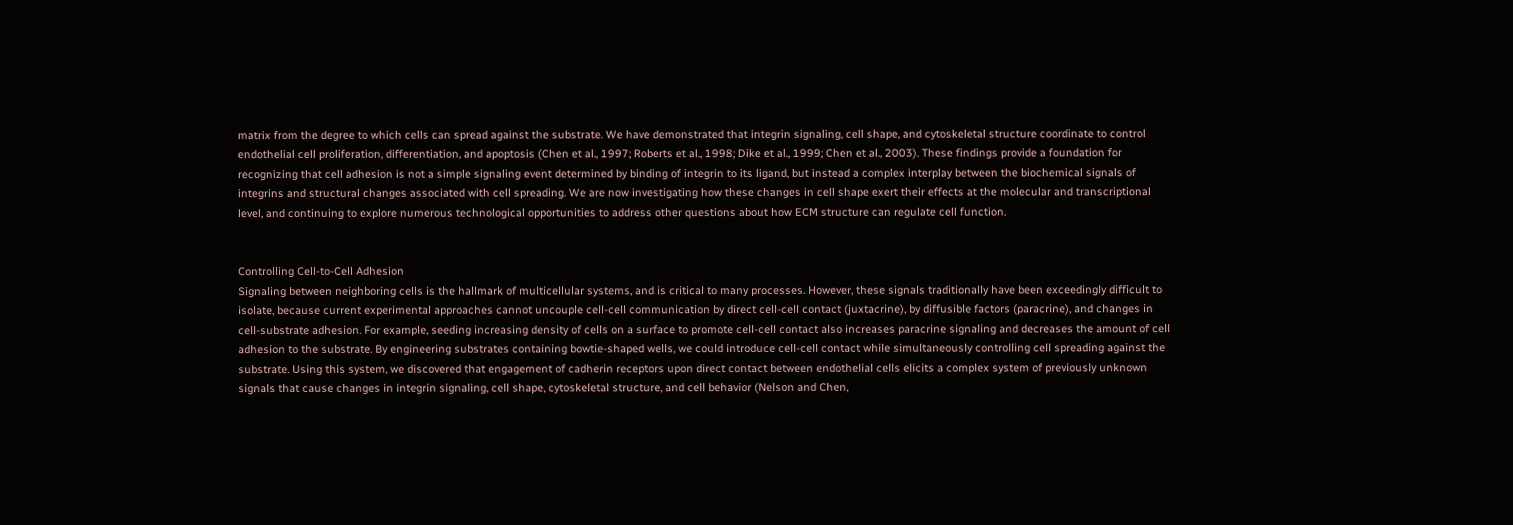matrix from the degree to which cells can spread against the substrate. We have demonstrated that integrin signaling, cell shape, and cytoskeletal structure coordinate to control endothelial cell proliferation, differentiation, and apoptosis (Chen et al., 1997; Roberts et al., 1998; Dike et al., 1999; Chen et al., 2003). These findings provide a foundation for recognizing that cell adhesion is not a simple signaling event determined by binding of integrin to its ligand, but instead a complex interplay between the biochemical signals of integrins and structural changes associated with cell spreading. We are now investigating how these changes in cell shape exert their effects at the molecular and transcriptional level, and continuing to explore numerous technological opportunities to address other questions about how ECM structure can regulate cell function.


Controlling Cell-to-Cell Adhesion
Signaling between neighboring cells is the hallmark of multicellular systems, and is critical to many processes. However, these signals traditionally have been exceedingly difficult to isolate, because current experimental approaches cannot uncouple cell-cell communication by direct cell-cell contact (juxtacrine), by diffusible factors (paracrine), and changes in cell-substrate adhesion. For example, seeding increasing density of cells on a surface to promote cell-cell contact also increases paracrine signaling and decreases the amount of cell adhesion to the substrate. By engineering substrates containing bowtie-shaped wells, we could introduce cell-cell contact while simultaneously controlling cell spreading against the substrate. Using this system, we discovered that engagement of cadherin receptors upon direct contact between endothelial cells elicits a complex system of previously unknown signals that cause changes in integrin signaling, cell shape, cytoskeletal structure, and cell behavior (Nelson and Chen,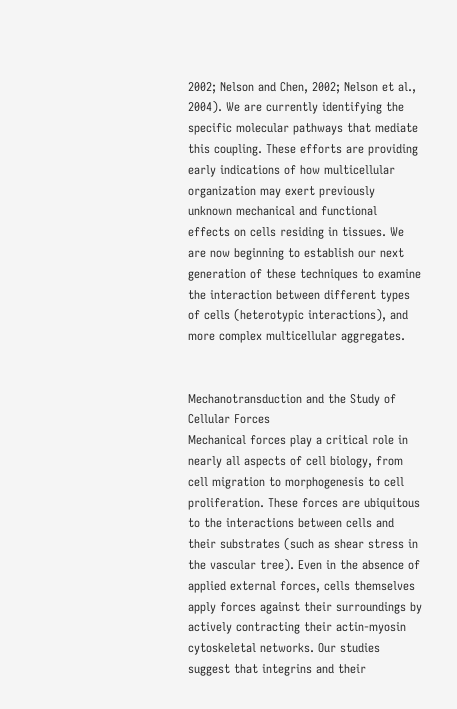2002; Nelson and Chen, 2002; Nelson et al., 2004). We are currently identifying the specific molecular pathways that mediate this coupling. These efforts are providing early indications of how multicellular organization may exert previously unknown mechanical and functional effects on cells residing in tissues. We are now beginning to establish our next generation of these techniques to examine the interaction between different types of cells (heterotypic interactions), and more complex multicellular aggregates.


Mechanotransduction and the Study of Cellular Forces
Mechanical forces play a critical role in nearly all aspects of cell biology, from cell migration to morphogenesis to cell proliferation. These forces are ubiquitous to the interactions between cells and their substrates (such as shear stress in the vascular tree). Even in the absence of applied external forces, cells themselves apply forces against their surroundings by actively contracting their actin-myosin cytoskeletal networks. Our studies suggest that integrins and their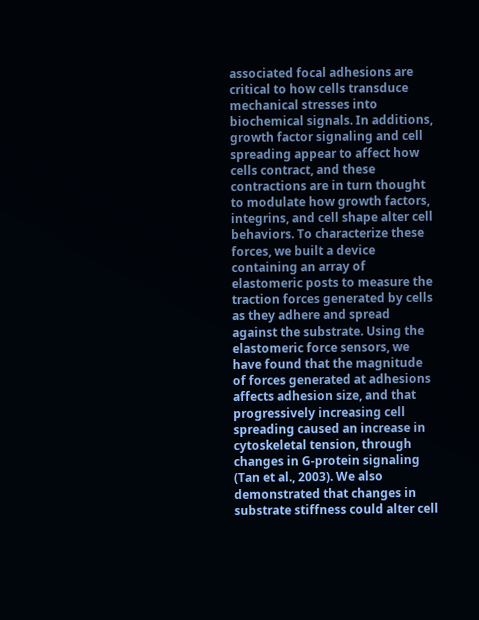associated focal adhesions are critical to how cells transduce mechanical stresses into biochemical signals. In additions, growth factor signaling and cell spreading appear to affect how cells contract, and these contractions are in turn thought to modulate how growth factors, integrins, and cell shape alter cell behaviors. To characterize these forces, we built a device containing an array of elastomeric posts to measure the traction forces generated by cells as they adhere and spread against the substrate. Using the elastomeric force sensors, we have found that the magnitude of forces generated at adhesions affects adhesion size, and that progressively increasing cell spreading caused an increase in cytoskeletal tension, through changes in G-protein signaling (Tan et al., 2003). We also demonstrated that changes in substrate stiffness could alter cell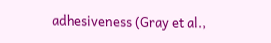adhesiveness (Gray et al.,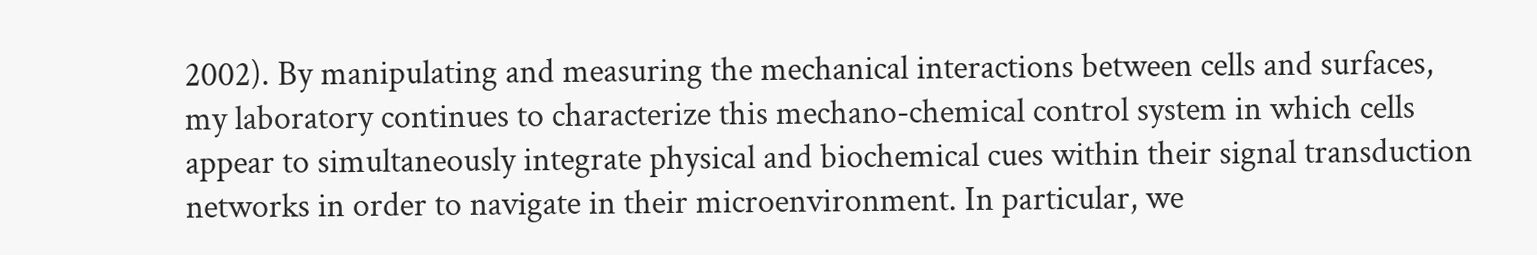2002). By manipulating and measuring the mechanical interactions between cells and surfaces, my laboratory continues to characterize this mechano-chemical control system in which cells appear to simultaneously integrate physical and biochemical cues within their signal transduction networks in order to navigate in their microenvironment. In particular, we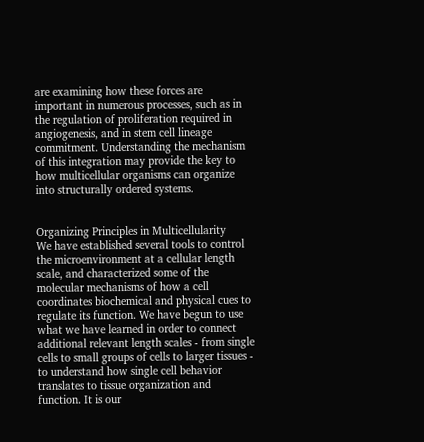are examining how these forces are important in numerous processes, such as in the regulation of proliferation required in angiogenesis, and in stem cell lineage commitment. Understanding the mechanism of this integration may provide the key to how multicellular organisms can organize into structurally ordered systems.


Organizing Principles in Multicellularity
We have established several tools to control the microenvironment at a cellular length scale, and characterized some of the molecular mechanisms of how a cell coordinates biochemical and physical cues to regulate its function. We have begun to use what we have learned in order to connect additional relevant length scales - from single cells to small groups of cells to larger tissues - to understand how single cell behavior translates to tissue organization and function. It is our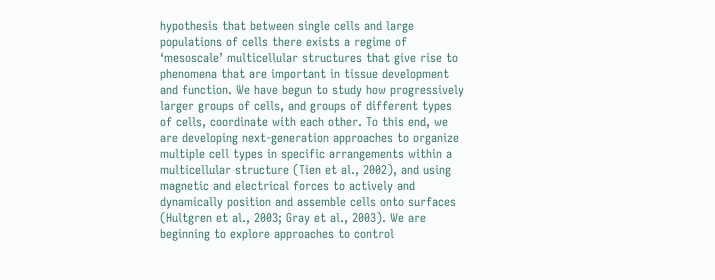hypothesis that between single cells and large populations of cells there exists a regime of ‘mesoscale’ multicellular structures that give rise to phenomena that are important in tissue development and function. We have begun to study how progressively larger groups of cells, and groups of different types of cells, coordinate with each other. To this end, we are developing next-generation approaches to organize multiple cell types in specific arrangements within a multicellular structure (Tien et al., 2002), and using magnetic and electrical forces to actively and dynamically position and assemble cells onto surfaces (Hultgren et al., 2003; Gray et al., 2003). We are beginning to explore approaches to control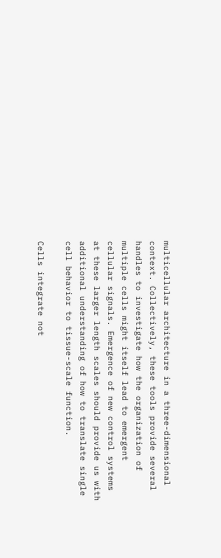multicellular architecture in a three-dimensional context. Collectively, these tools provide several handles to investigate how the organization of multiple cells might itself lead to emergent cellular signals. Emergence of new control systems at these larger length scales should provide us with additional understanding of how to translate single cell behavior to tissue-scale function.

Cells integrate not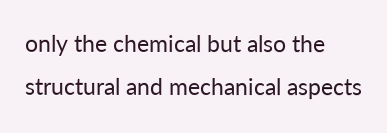only the chemical but also the structural and mechanical aspects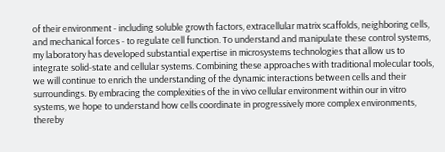of their environment - including soluble growth factors, extracellular matrix scaffolds, neighboring cells, and mechanical forces - to regulate cell function. To understand and manipulate these control systems, my laboratory has developed substantial expertise in microsystems technologies that allow us to integrate solid-state and cellular systems. Combining these approaches with traditional molecular tools, we will continue to enrich the understanding of the dynamic interactions between cells and their surroundings. By embracing the complexities of the in vivo cellular environment within our in vitro systems, we hope to understand how cells coordinate in progressively more complex environments, thereby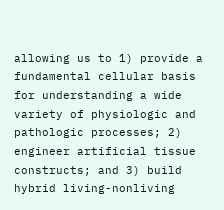allowing us to 1) provide a fundamental cellular basis for understanding a wide variety of physiologic and pathologic processes; 2) engineer artificial tissue constructs; and 3) build hybrid living-nonliving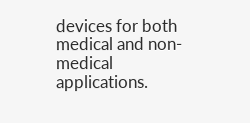devices for both medical and non-medical applications.